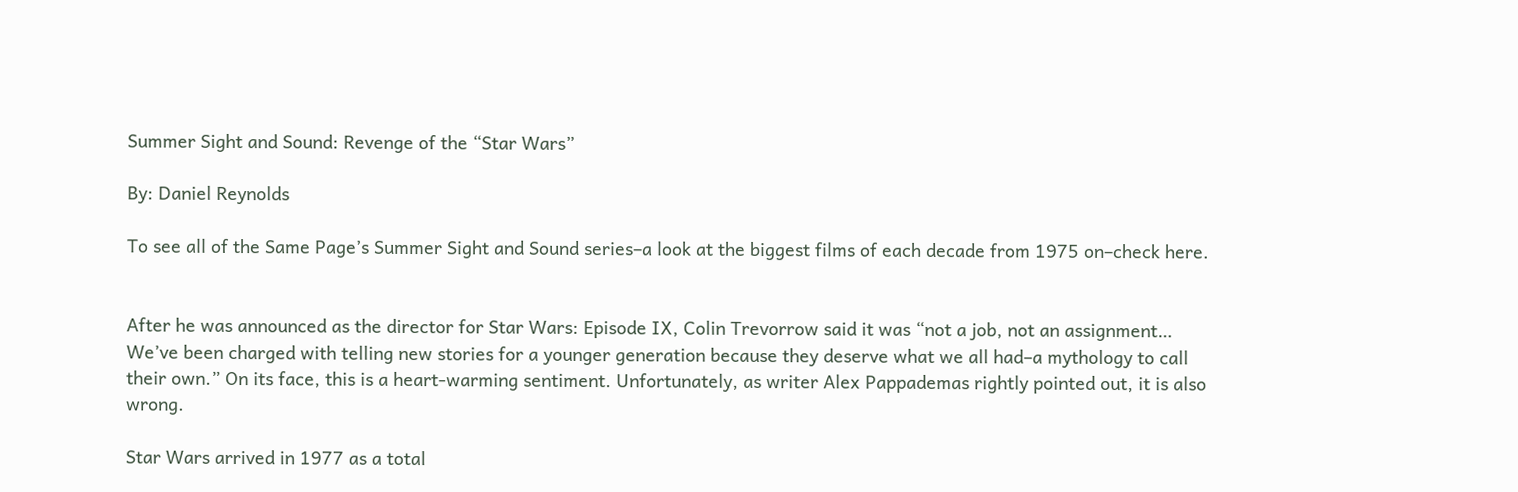Summer Sight and Sound: Revenge of the “Star Wars”

By: Daniel Reynolds

To see all of the Same Page’s Summer Sight and Sound series–a look at the biggest films of each decade from 1975 on–check here.


After he was announced as the director for Star Wars: Episode IX, Colin Trevorrow said it was “not a job, not an assignment… We’ve been charged with telling new stories for a younger generation because they deserve what we all had–a mythology to call their own.” On its face, this is a heart-warming sentiment. Unfortunately, as writer Alex Pappademas rightly pointed out, it is also wrong.

Star Wars arrived in 1977 as a total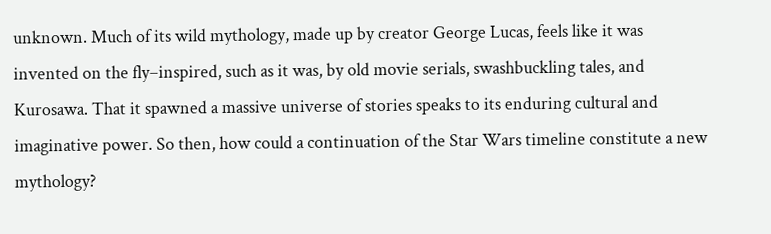unknown. Much of its wild mythology, made up by creator George Lucas, feels like it was invented on the fly–inspired, such as it was, by old movie serials, swashbuckling tales, and Kurosawa. That it spawned a massive universe of stories speaks to its enduring cultural and imaginative power. So then, how could a continuation of the Star Wars timeline constitute a new mythology?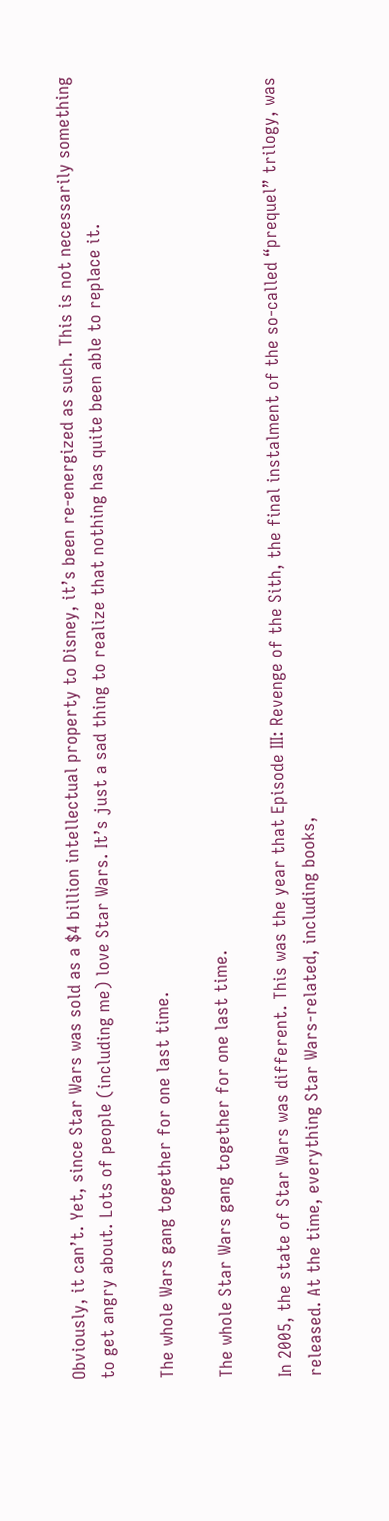Obviously, it can’t. Yet, since Star Wars was sold as a $4 billion intellectual property to Disney, it’s been re-energized as such. This is not necessarily something to get angry about. Lots of people (including me) love Star Wars. It’s just a sad thing to realize that nothing has quite been able to replace it.

The whole Wars gang together for one last time.

The whole Star Wars gang together for one last time.

In 2005, the state of Star Wars was different. This was the year that Episode III: Revenge of the Sith, the final instalment of the so-called “prequel” trilogy, was released. At the time, everything Star Wars-related, including books,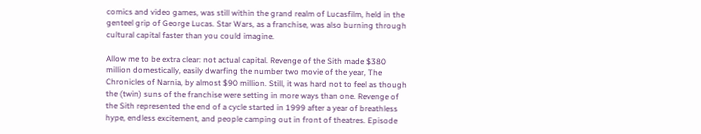comics and video games, was still within the grand realm of Lucasfilm, held in the genteel grip of George Lucas. Star Wars, as a franchise, was also burning through cultural capital faster than you could imagine.

Allow me to be extra clear: not actual capital. Revenge of the Sith made $380 million domestically, easily dwarfing the number two movie of the year, The Chronicles of Narnia, by almost $90 million. Still, it was hard not to feel as though the (twin) suns of the franchise were setting in more ways than one. Revenge of the Sith represented the end of a cycle started in 1999 after a year of breathless hype, endless excitement, and people camping out in front of theatres. Episode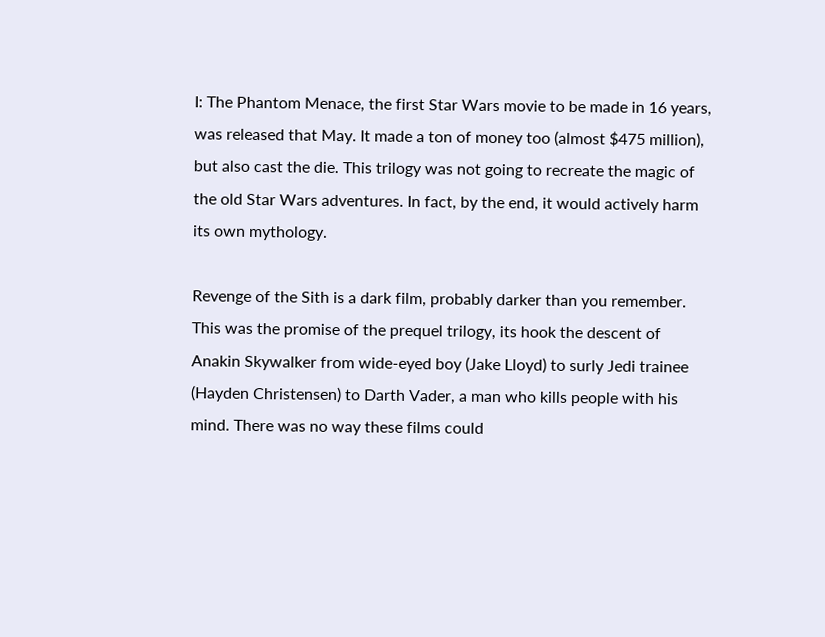I: The Phantom Menace, the first Star Wars movie to be made in 16 years, was released that May. It made a ton of money too (almost $475 million), but also cast the die. This trilogy was not going to recreate the magic of the old Star Wars adventures. In fact, by the end, it would actively harm its own mythology.

Revenge of the Sith is a dark film, probably darker than you remember. This was the promise of the prequel trilogy, its hook the descent of Anakin Skywalker from wide-eyed boy (Jake Lloyd) to surly Jedi trainee (Hayden Christensen) to Darth Vader, a man who kills people with his mind. There was no way these films could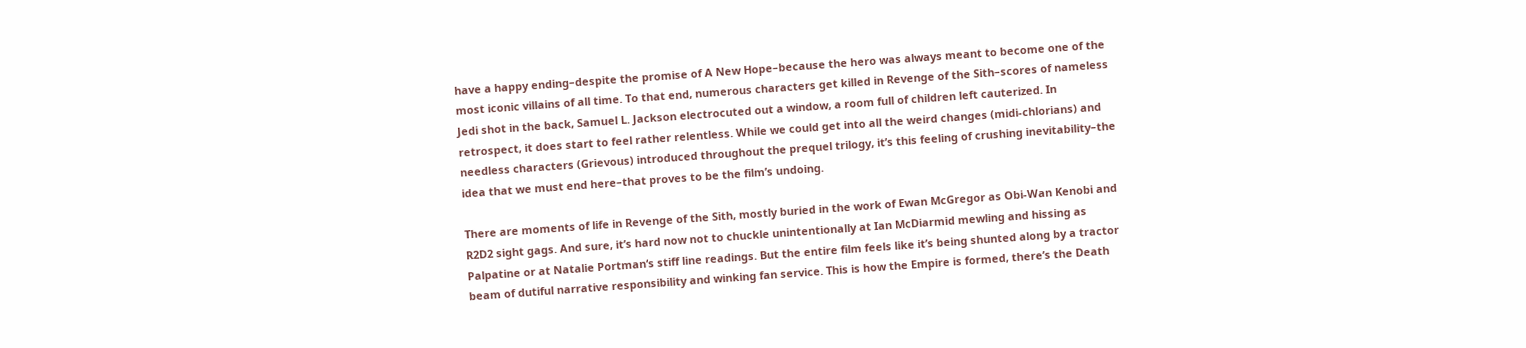have a happy ending–despite the promise of A New Hope–because the hero was always meant to become one of the most iconic villains of all time. To that end, numerous characters get killed in Revenge of the Sith–scores of nameless Jedi shot in the back, Samuel L. Jackson electrocuted out a window, a room full of children left cauterized. In retrospect, it does start to feel rather relentless. While we could get into all the weird changes (midi-chlorians) and needless characters (Grievous) introduced throughout the prequel trilogy, it’s this feeling of crushing inevitability–the idea that we must end here–that proves to be the film’s undoing.

There are moments of life in Revenge of the Sith, mostly buried in the work of Ewan McGregor as Obi-Wan Kenobi and R2D2 sight gags. And sure, it’s hard now not to chuckle unintentionally at Ian McDiarmid mewling and hissing as Palpatine or at Natalie Portman‘s stiff line readings. But the entire film feels like it’s being shunted along by a tractor beam of dutiful narrative responsibility and winking fan service. This is how the Empire is formed, there’s the Death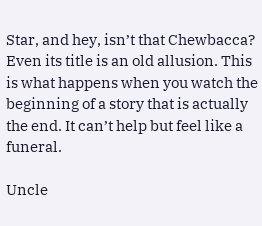Star, and hey, isn’t that Chewbacca? Even its title is an old allusion. This is what happens when you watch the beginning of a story that is actually the end. It can’t help but feel like a funeral.

Uncle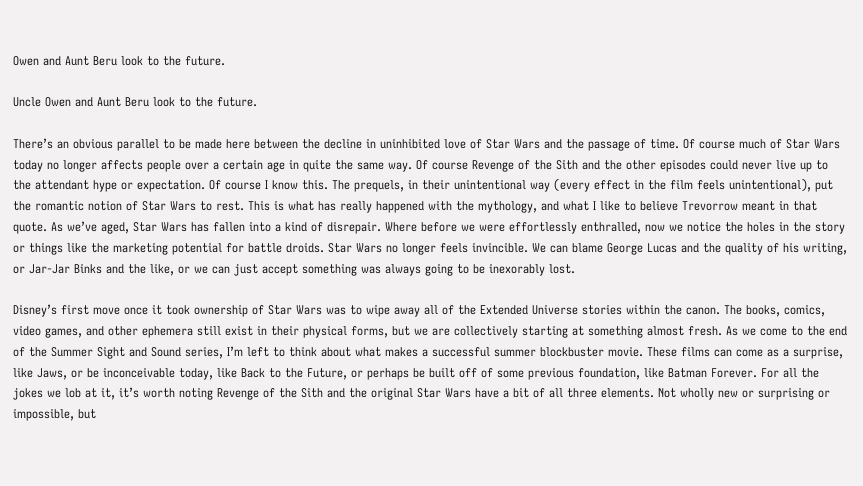Owen and Aunt Beru look to the future.

Uncle Owen and Aunt Beru look to the future.

There’s an obvious parallel to be made here between the decline in uninhibited love of Star Wars and the passage of time. Of course much of Star Wars today no longer affects people over a certain age in quite the same way. Of course Revenge of the Sith and the other episodes could never live up to the attendant hype or expectation. Of course I know this. The prequels, in their unintentional way (every effect in the film feels unintentional), put the romantic notion of Star Wars to rest. This is what has really happened with the mythology, and what I like to believe Trevorrow meant in that quote. As we’ve aged, Star Wars has fallen into a kind of disrepair. Where before we were effortlessly enthralled, now we notice the holes in the story or things like the marketing potential for battle droids. Star Wars no longer feels invincible. We can blame George Lucas and the quality of his writing, or Jar-Jar Binks and the like, or we can just accept something was always going to be inexorably lost.

Disney’s first move once it took ownership of Star Wars was to wipe away all of the Extended Universe stories within the canon. The books, comics, video games, and other ephemera still exist in their physical forms, but we are collectively starting at something almost fresh. As we come to the end of the Summer Sight and Sound series, I’m left to think about what makes a successful summer blockbuster movie. These films can come as a surprise, like Jaws, or be inconceivable today, like Back to the Future, or perhaps be built off of some previous foundation, like Batman Forever. For all the jokes we lob at it, it’s worth noting Revenge of the Sith and the original Star Wars have a bit of all three elements. Not wholly new or surprising or impossible, but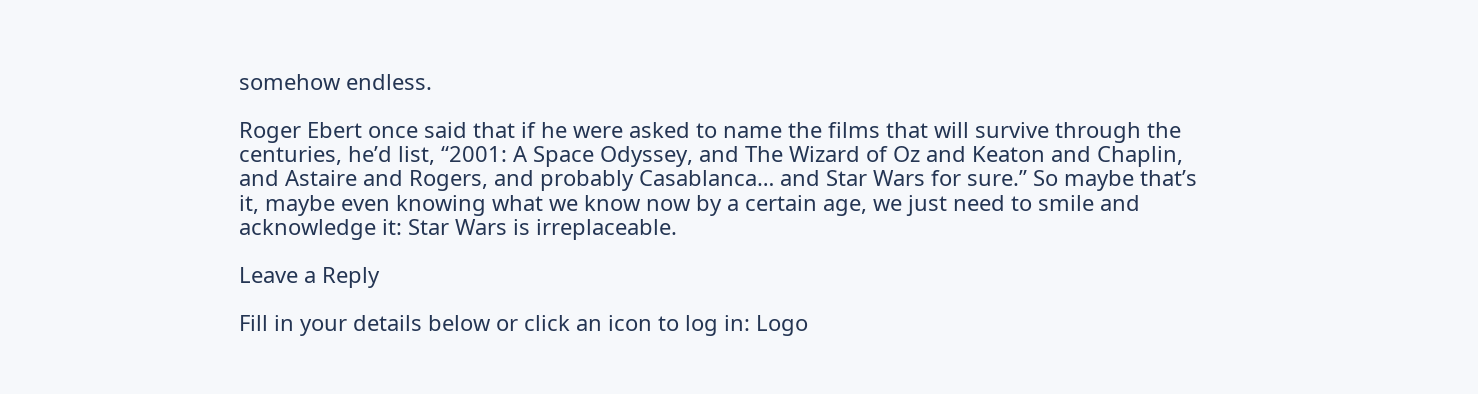somehow endless.

Roger Ebert once said that if he were asked to name the films that will survive through the centuries, he’d list, “2001: A Space Odyssey, and The Wizard of Oz and Keaton and Chaplin, and Astaire and Rogers, and probably Casablanca… and Star Wars for sure.” So maybe that’s it, maybe even knowing what we know now by a certain age, we just need to smile and acknowledge it: Star Wars is irreplaceable.

Leave a Reply

Fill in your details below or click an icon to log in: Logo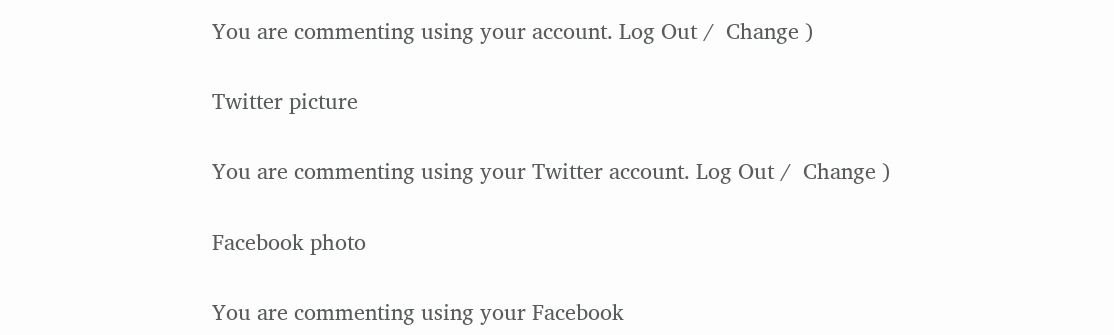You are commenting using your account. Log Out /  Change )

Twitter picture

You are commenting using your Twitter account. Log Out /  Change )

Facebook photo

You are commenting using your Facebook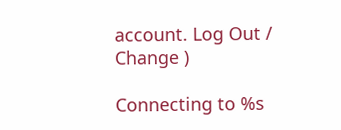account. Log Out /  Change )

Connecting to %s